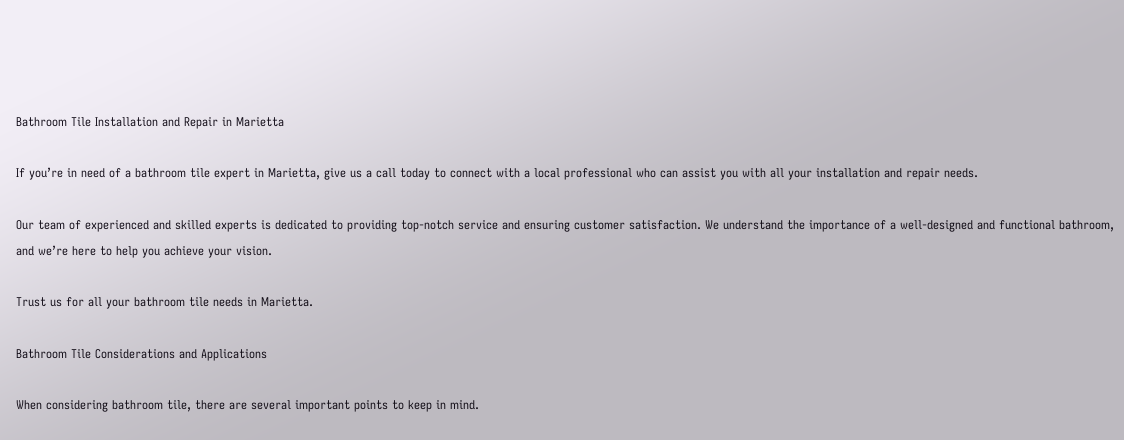Bathroom Tile Installation and Repair in Marietta

If you’re in need of a bathroom tile expert in Marietta, give us a call today to connect with a local professional who can assist you with all your installation and repair needs.

Our team of experienced and skilled experts is dedicated to providing top-notch service and ensuring customer satisfaction. We understand the importance of a well-designed and functional bathroom, and we’re here to help you achieve your vision.

Trust us for all your bathroom tile needs in Marietta.

Bathroom Tile Considerations and Applications

When considering bathroom tile, there are several important points to keep in mind.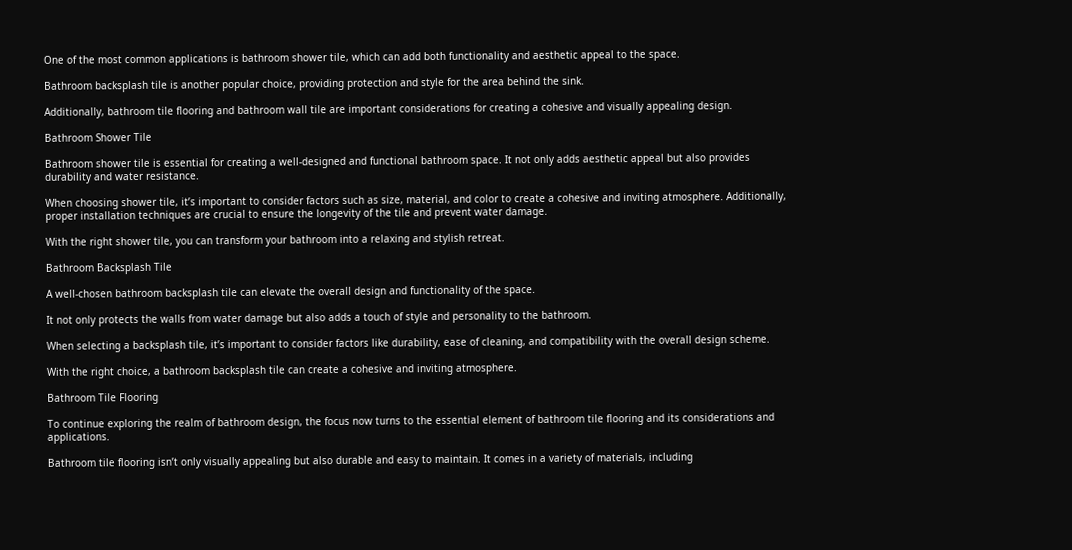One of the most common applications is bathroom shower tile, which can add both functionality and aesthetic appeal to the space.

Bathroom backsplash tile is another popular choice, providing protection and style for the area behind the sink.

Additionally, bathroom tile flooring and bathroom wall tile are important considerations for creating a cohesive and visually appealing design.

Bathroom Shower Tile

Bathroom shower tile is essential for creating a well-designed and functional bathroom space. It not only adds aesthetic appeal but also provides durability and water resistance.

When choosing shower tile, it’s important to consider factors such as size, material, and color to create a cohesive and inviting atmosphere. Additionally, proper installation techniques are crucial to ensure the longevity of the tile and prevent water damage.

With the right shower tile, you can transform your bathroom into a relaxing and stylish retreat.

Bathroom Backsplash Tile

A well-chosen bathroom backsplash tile can elevate the overall design and functionality of the space.

It not only protects the walls from water damage but also adds a touch of style and personality to the bathroom.

When selecting a backsplash tile, it’s important to consider factors like durability, ease of cleaning, and compatibility with the overall design scheme.

With the right choice, a bathroom backsplash tile can create a cohesive and inviting atmosphere.

Bathroom Tile Flooring

To continue exploring the realm of bathroom design, the focus now turns to the essential element of bathroom tile flooring and its considerations and applications.

Bathroom tile flooring isn’t only visually appealing but also durable and easy to maintain. It comes in a variety of materials, including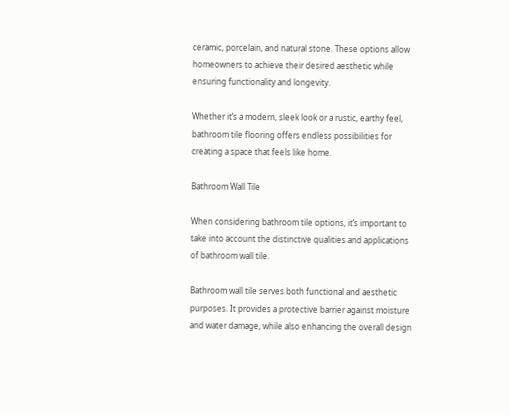ceramic, porcelain, and natural stone. These options allow homeowners to achieve their desired aesthetic while ensuring functionality and longevity.

Whether it’s a modern, sleek look or a rustic, earthy feel, bathroom tile flooring offers endless possibilities for creating a space that feels like home.

Bathroom Wall Tile

When considering bathroom tile options, it’s important to take into account the distinctive qualities and applications of bathroom wall tile.

Bathroom wall tile serves both functional and aesthetic purposes. It provides a protective barrier against moisture and water damage, while also enhancing the overall design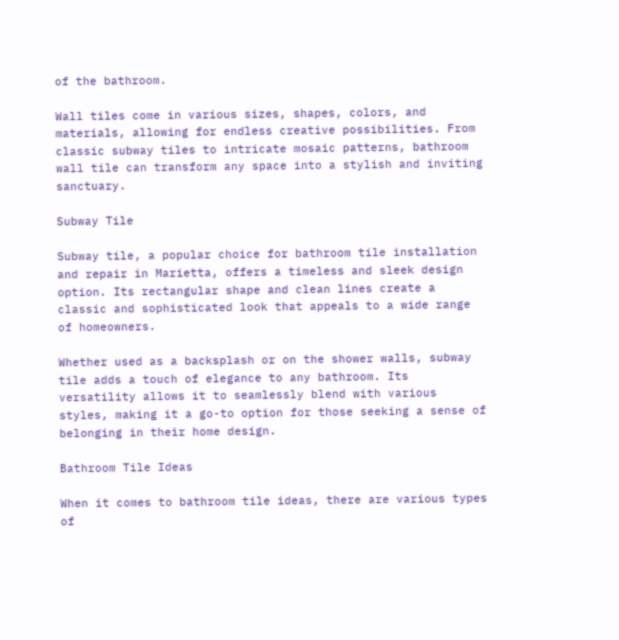of the bathroom.

Wall tiles come in various sizes, shapes, colors, and materials, allowing for endless creative possibilities. From classic subway tiles to intricate mosaic patterns, bathroom wall tile can transform any space into a stylish and inviting sanctuary.

Subway Tile

Subway tile, a popular choice for bathroom tile installation and repair in Marietta, offers a timeless and sleek design option. Its rectangular shape and clean lines create a classic and sophisticated look that appeals to a wide range of homeowners.

Whether used as a backsplash or on the shower walls, subway tile adds a touch of elegance to any bathroom. Its versatility allows it to seamlessly blend with various styles, making it a go-to option for those seeking a sense of belonging in their home design.

Bathroom Tile Ideas

When it comes to bathroom tile ideas, there are various types of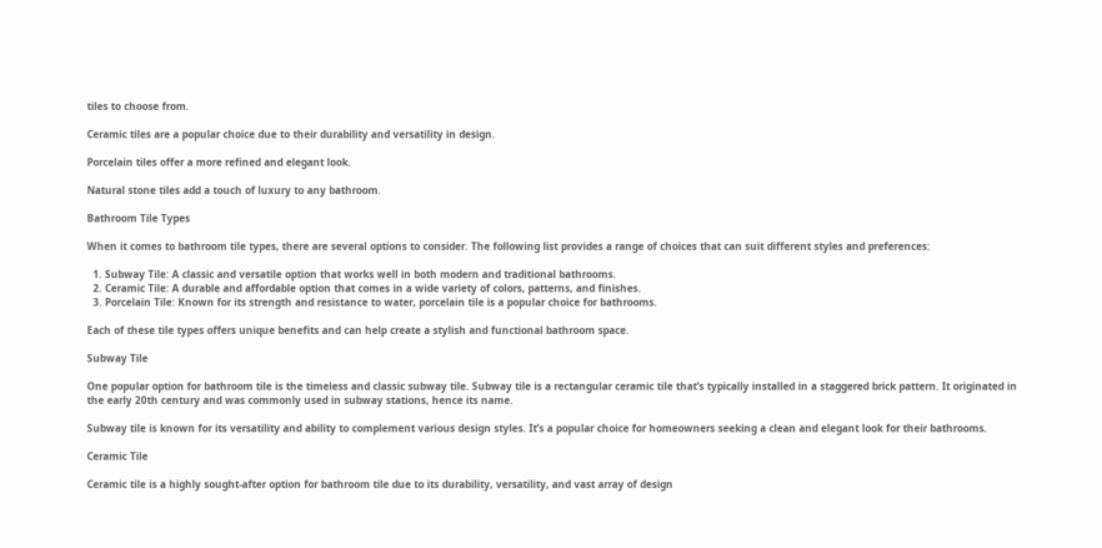tiles to choose from.

Ceramic tiles are a popular choice due to their durability and versatility in design.

Porcelain tiles offer a more refined and elegant look.

Natural stone tiles add a touch of luxury to any bathroom.

Bathroom Tile Types

When it comes to bathroom tile types, there are several options to consider. The following list provides a range of choices that can suit different styles and preferences:

  1. Subway Tile: A classic and versatile option that works well in both modern and traditional bathrooms.
  2. Ceramic Tile: A durable and affordable option that comes in a wide variety of colors, patterns, and finishes.
  3. Porcelain Tile: Known for its strength and resistance to water, porcelain tile is a popular choice for bathrooms.

Each of these tile types offers unique benefits and can help create a stylish and functional bathroom space.

Subway Tile

One popular option for bathroom tile is the timeless and classic subway tile. Subway tile is a rectangular ceramic tile that’s typically installed in a staggered brick pattern. It originated in the early 20th century and was commonly used in subway stations, hence its name.

Subway tile is known for its versatility and ability to complement various design styles. It’s a popular choice for homeowners seeking a clean and elegant look for their bathrooms.

Ceramic Tile

Ceramic tile is a highly sought-after option for bathroom tile due to its durability, versatility, and vast array of design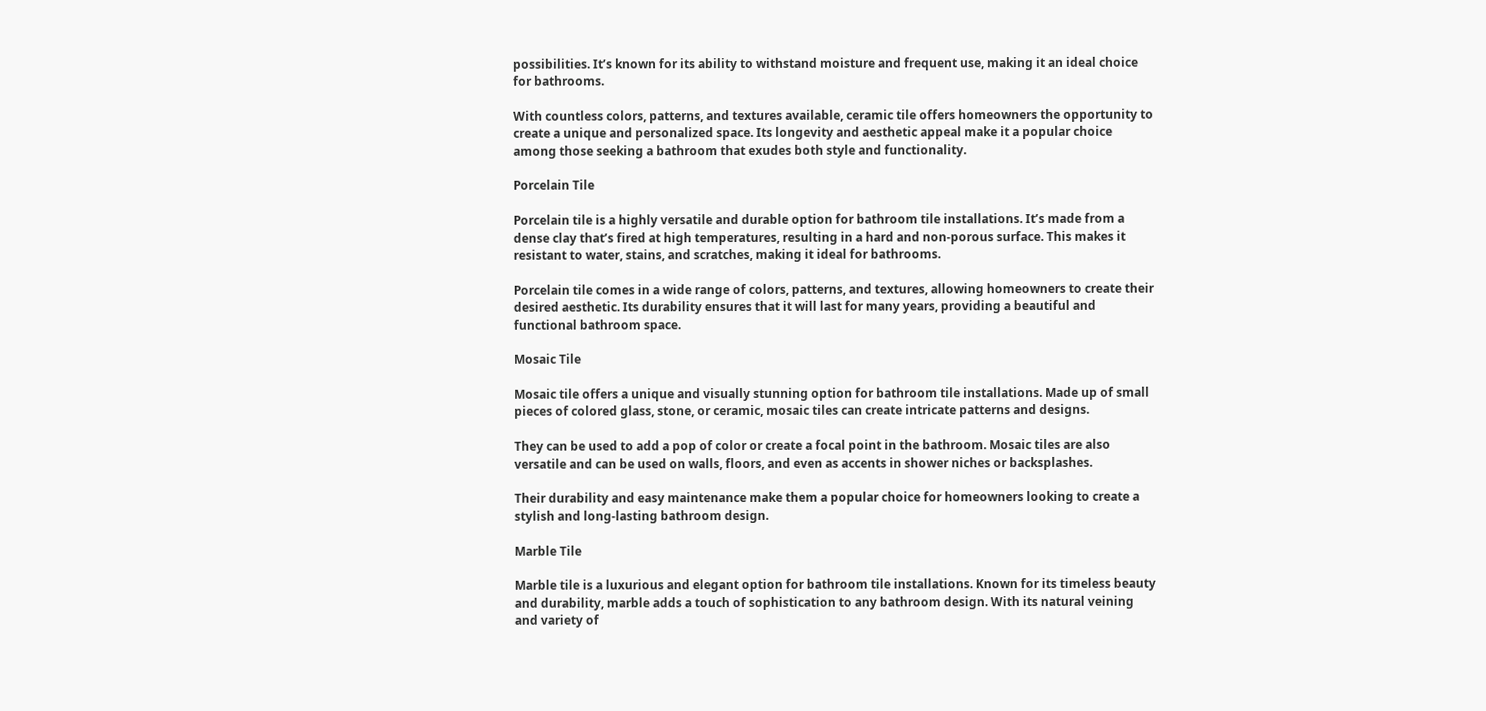possibilities. It’s known for its ability to withstand moisture and frequent use, making it an ideal choice for bathrooms.

With countless colors, patterns, and textures available, ceramic tile offers homeowners the opportunity to create a unique and personalized space. Its longevity and aesthetic appeal make it a popular choice among those seeking a bathroom that exudes both style and functionality.

Porcelain Tile

Porcelain tile is a highly versatile and durable option for bathroom tile installations. It’s made from a dense clay that’s fired at high temperatures, resulting in a hard and non-porous surface. This makes it resistant to water, stains, and scratches, making it ideal for bathrooms.

Porcelain tile comes in a wide range of colors, patterns, and textures, allowing homeowners to create their desired aesthetic. Its durability ensures that it will last for many years, providing a beautiful and functional bathroom space.

Mosaic Tile

Mosaic tile offers a unique and visually stunning option for bathroom tile installations. Made up of small pieces of colored glass, stone, or ceramic, mosaic tiles can create intricate patterns and designs.

They can be used to add a pop of color or create a focal point in the bathroom. Mosaic tiles are also versatile and can be used on walls, floors, and even as accents in shower niches or backsplashes.

Their durability and easy maintenance make them a popular choice for homeowners looking to create a stylish and long-lasting bathroom design.

Marble Tile

Marble tile is a luxurious and elegant option for bathroom tile installations. Known for its timeless beauty and durability, marble adds a touch of sophistication to any bathroom design. With its natural veining and variety of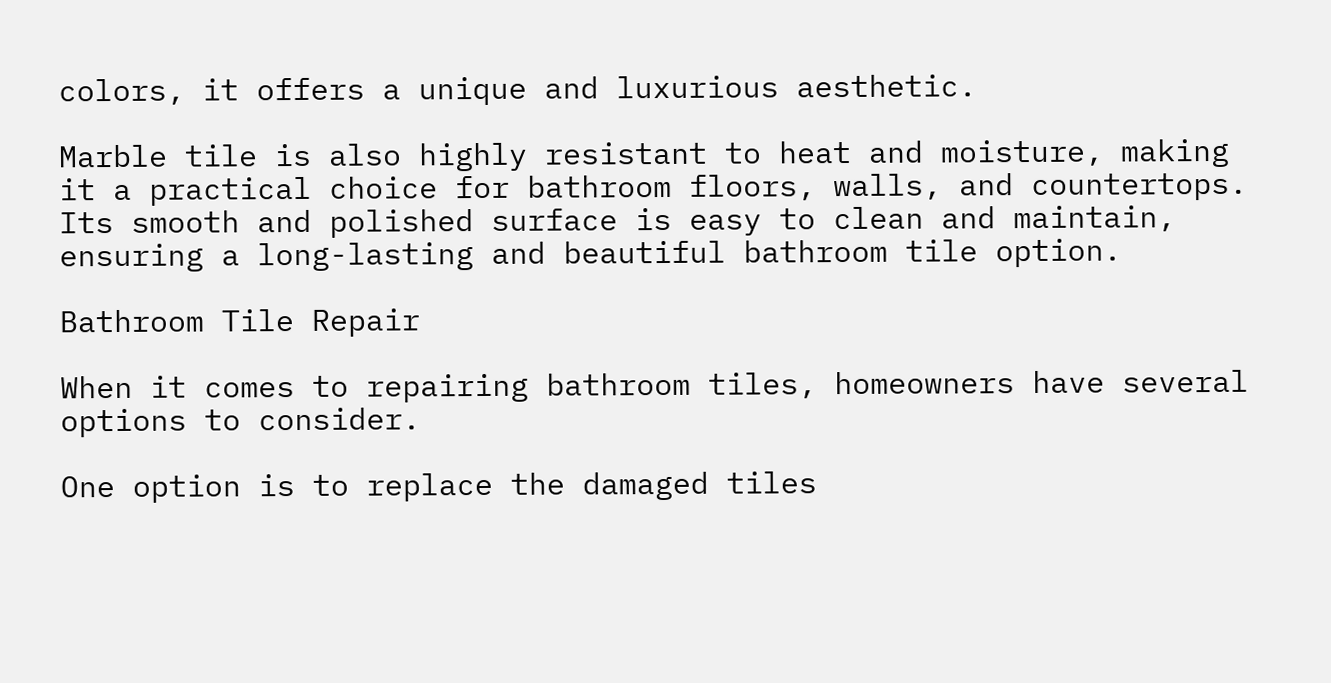colors, it offers a unique and luxurious aesthetic.

Marble tile is also highly resistant to heat and moisture, making it a practical choice for bathroom floors, walls, and countertops. Its smooth and polished surface is easy to clean and maintain, ensuring a long-lasting and beautiful bathroom tile option.

Bathroom Tile Repair

When it comes to repairing bathroom tiles, homeowners have several options to consider.

One option is to replace the damaged tiles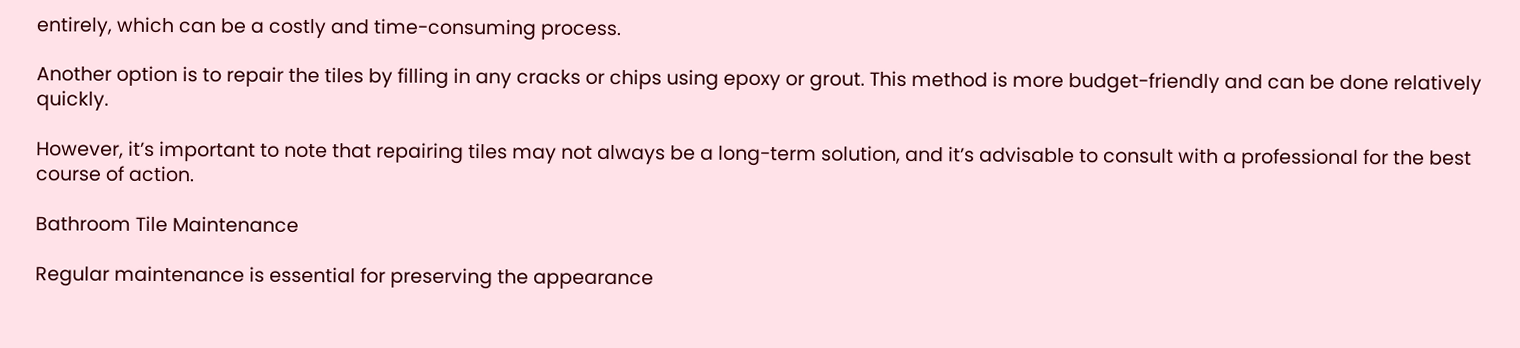entirely, which can be a costly and time-consuming process.

Another option is to repair the tiles by filling in any cracks or chips using epoxy or grout. This method is more budget-friendly and can be done relatively quickly.

However, it’s important to note that repairing tiles may not always be a long-term solution, and it’s advisable to consult with a professional for the best course of action.

Bathroom Tile Maintenance

Regular maintenance is essential for preserving the appearance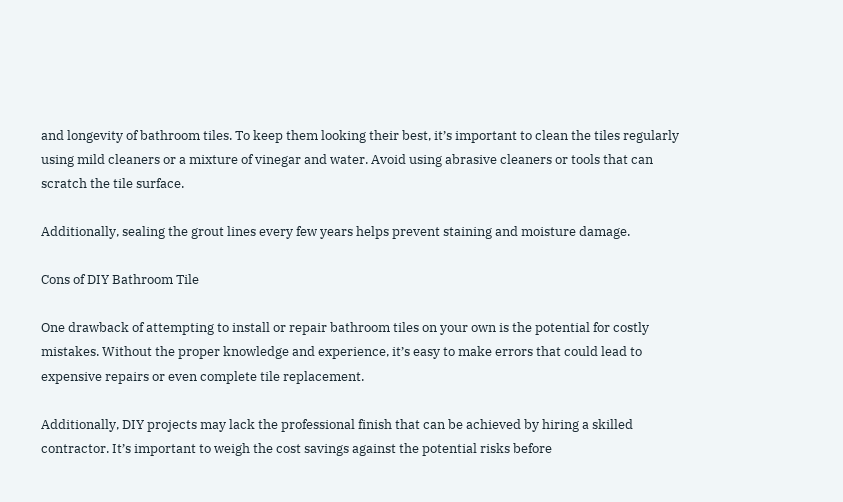and longevity of bathroom tiles. To keep them looking their best, it’s important to clean the tiles regularly using mild cleaners or a mixture of vinegar and water. Avoid using abrasive cleaners or tools that can scratch the tile surface.

Additionally, sealing the grout lines every few years helps prevent staining and moisture damage.

Cons of DIY Bathroom Tile

One drawback of attempting to install or repair bathroom tiles on your own is the potential for costly mistakes. Without the proper knowledge and experience, it’s easy to make errors that could lead to expensive repairs or even complete tile replacement.

Additionally, DIY projects may lack the professional finish that can be achieved by hiring a skilled contractor. It’s important to weigh the cost savings against the potential risks before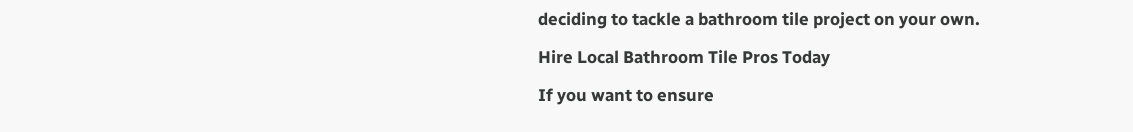deciding to tackle a bathroom tile project on your own.

Hire Local Bathroom Tile Pros Today

If you want to ensure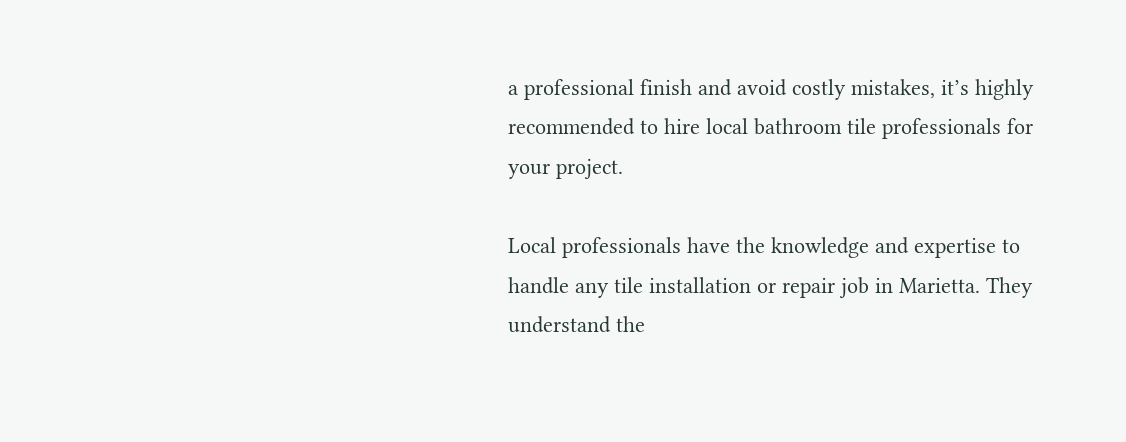a professional finish and avoid costly mistakes, it’s highly recommended to hire local bathroom tile professionals for your project.

Local professionals have the knowledge and expertise to handle any tile installation or repair job in Marietta. They understand the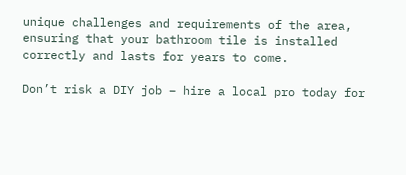unique challenges and requirements of the area, ensuring that your bathroom tile is installed correctly and lasts for years to come.

Don’t risk a DIY job – hire a local pro today for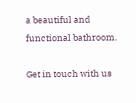a beautiful and functional bathroom.

Get in touch with us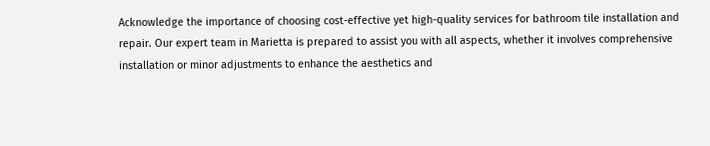Acknowledge the importance of choosing cost-effective yet high-quality services for bathroom tile installation and repair. Our expert team in Marietta is prepared to assist you with all aspects, whether it involves comprehensive installation or minor adjustments to enhance the aesthetics and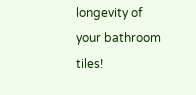longevity of your bathroom tiles!